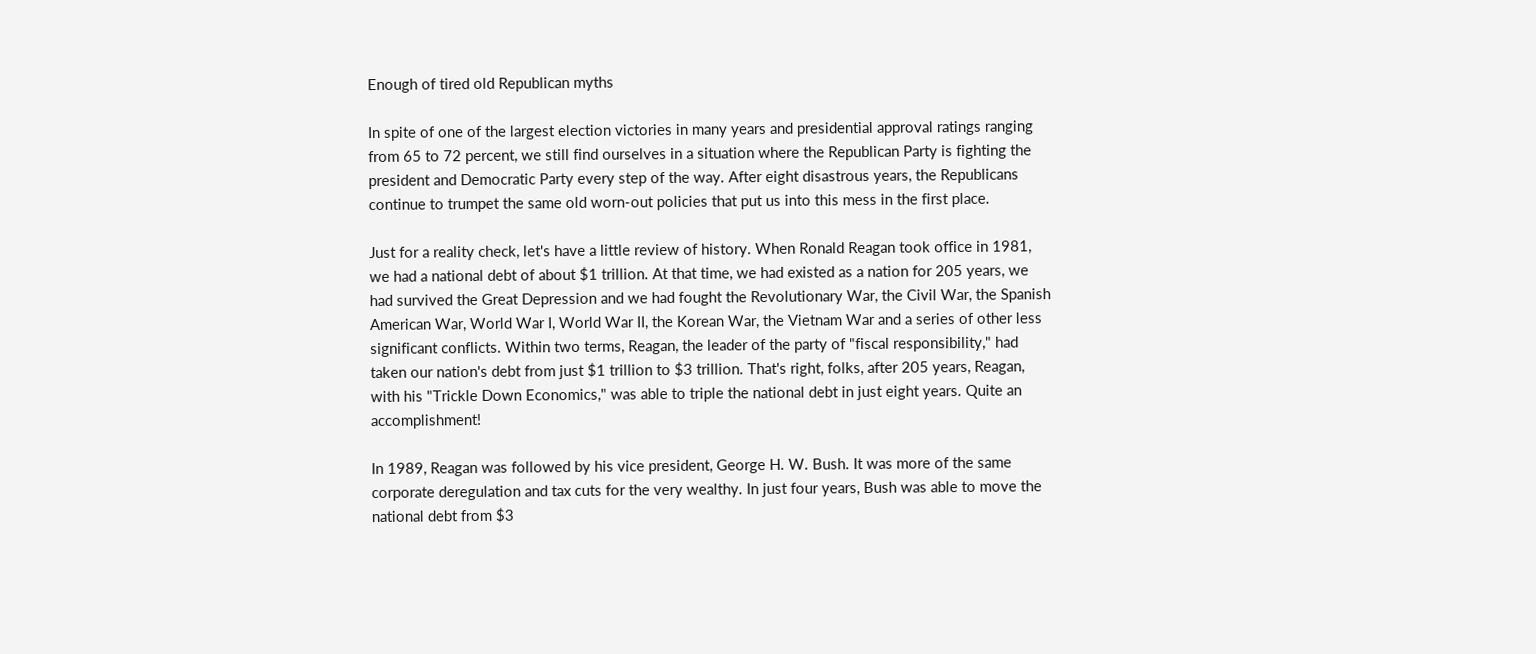Enough of tired old Republican myths

In spite of one of the largest election victories in many years and presidential approval ratings ranging from 65 to 72 percent, we still find ourselves in a situation where the Republican Party is fighting the president and Democratic Party every step of the way. After eight disastrous years, the Republicans continue to trumpet the same old worn-out policies that put us into this mess in the first place.

Just for a reality check, let's have a little review of history. When Ronald Reagan took office in 1981, we had a national debt of about $1 trillion. At that time, we had existed as a nation for 205 years, we had survived the Great Depression and we had fought the Revolutionary War, the Civil War, the Spanish American War, World War I, World War II, the Korean War, the Vietnam War and a series of other less significant conflicts. Within two terms, Reagan, the leader of the party of "fiscal responsibility," had taken our nation's debt from just $1 trillion to $3 trillion. That's right, folks, after 205 years, Reagan, with his "Trickle Down Economics," was able to triple the national debt in just eight years. Quite an accomplishment!

In 1989, Reagan was followed by his vice president, George H. W. Bush. It was more of the same corporate deregulation and tax cuts for the very wealthy. In just four years, Bush was able to move the national debt from $3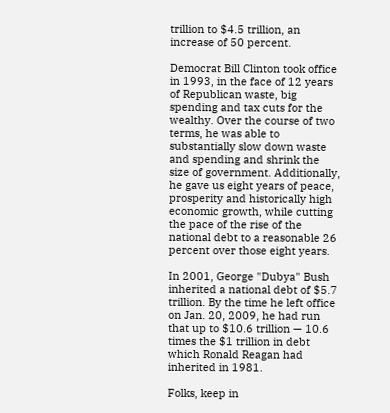trillion to $4.5 trillion, an increase of 50 percent.

Democrat Bill Clinton took office in 1993, in the face of 12 years of Republican waste, big spending and tax cuts for the wealthy. Over the course of two terms, he was able to substantially slow down waste and spending and shrink the size of government. Additionally, he gave us eight years of peace, prosperity and historically high economic growth, while cutting the pace of the rise of the national debt to a reasonable 26 percent over those eight years.

In 2001, George "Dubya" Bush inherited a national debt of $5.7 trillion. By the time he left office on Jan. 20, 2009, he had run that up to $10.6 trillion — 10.6 times the $1 trillion in debt which Ronald Reagan had inherited in 1981.

Folks, keep in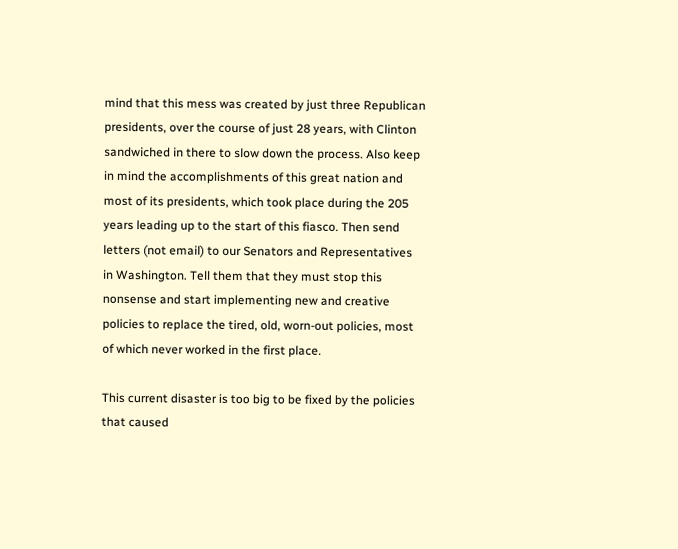mind that this mess was created by just three Republican presidents, over the course of just 28 years, with Clinton sandwiched in there to slow down the process. Also keep in mind the accomplishments of this great nation and most of its presidents, which took place during the 205 years leading up to the start of this fiasco. Then send letters (not email) to our Senators and Representatives in Washington. Tell them that they must stop this nonsense and start implementing new and creative policies to replace the tired, old, worn-out policies, most of which never worked in the first place.

This current disaster is too big to be fixed by the policies that caused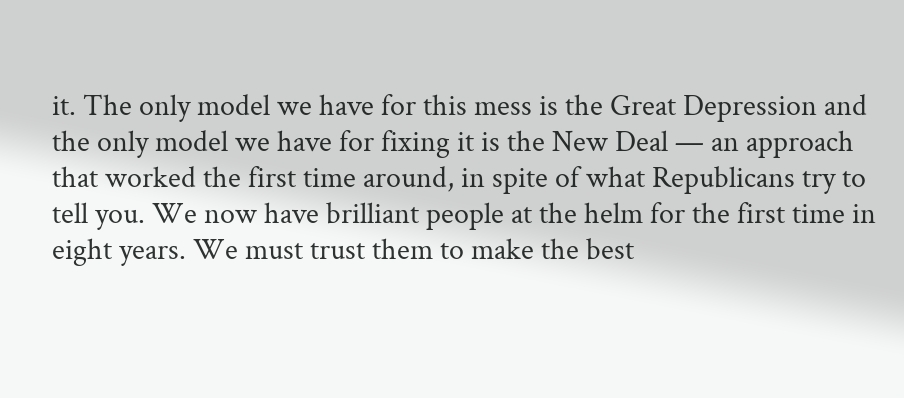it. The only model we have for this mess is the Great Depression and the only model we have for fixing it is the New Deal — an approach that worked the first time around, in spite of what Republicans try to tell you. We now have brilliant people at the helm for the first time in eight years. We must trust them to make the best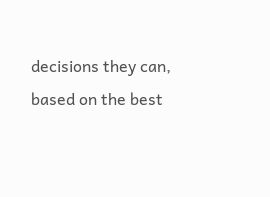decisions they can, based on the best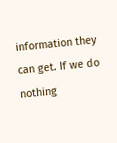information they can get. If we do nothing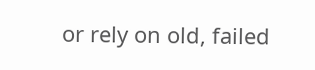or rely on old, failed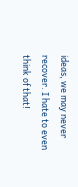ideas, we may never recover. I hate to even think of that!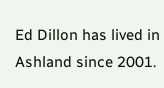Ed Dillon has lived in Ashland since 2001.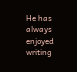He has always enjoyed writing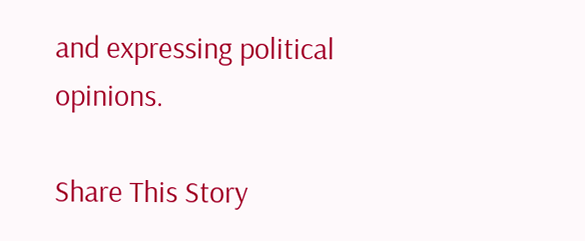and expressing political opinions.

Share This Story